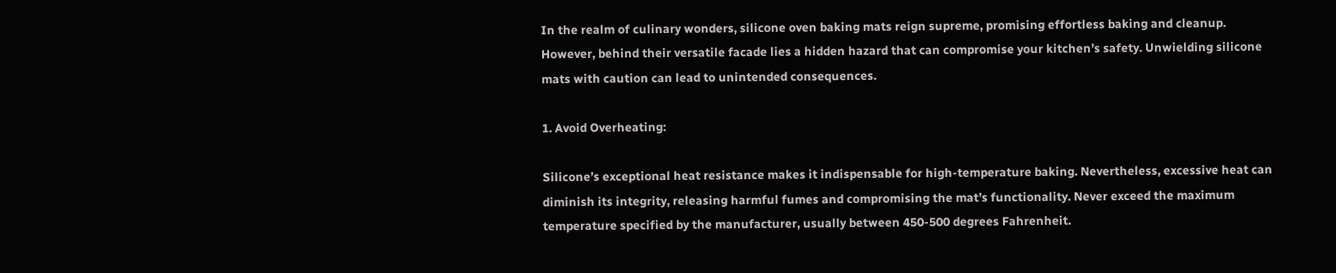In the realm of culinary wonders, silicone oven baking mats reign supreme, promising effortless baking and cleanup. However, behind their versatile facade lies a hidden hazard that can compromise your kitchen’s safety. Unwielding silicone mats with caution can lead to unintended consequences.

1. Avoid Overheating:

Silicone’s exceptional heat resistance makes it indispensable for high-temperature baking. Nevertheless, excessive heat can diminish its integrity, releasing harmful fumes and compromising the mat’s functionality. Never exceed the maximum temperature specified by the manufacturer, usually between 450-500 degrees Fahrenheit.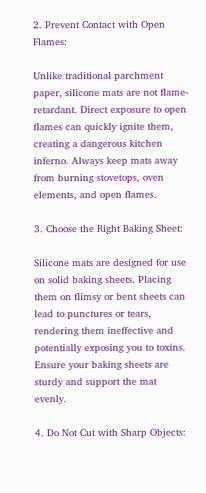2. Prevent Contact with Open Flames:

Unlike traditional parchment paper, silicone mats are not flame-retardant. Direct exposure to open flames can quickly ignite them, creating a dangerous kitchen inferno. Always keep mats away from burning stovetops, oven elements, and open flames.

3. Choose the Right Baking Sheet:

Silicone mats are designed for use on solid baking sheets. Placing them on flimsy or bent sheets can lead to punctures or tears, rendering them ineffective and potentially exposing you to toxins. Ensure your baking sheets are sturdy and support the mat evenly.

4. Do Not Cut with Sharp Objects: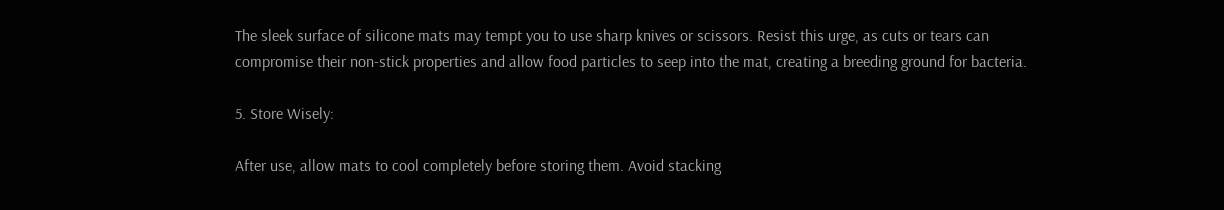The sleek surface of silicone mats may tempt you to use sharp knives or scissors. Resist this urge, as cuts or tears can compromise their non-stick properties and allow food particles to seep into the mat, creating a breeding ground for bacteria.

5. Store Wisely:

After use, allow mats to cool completely before storing them. Avoid stacking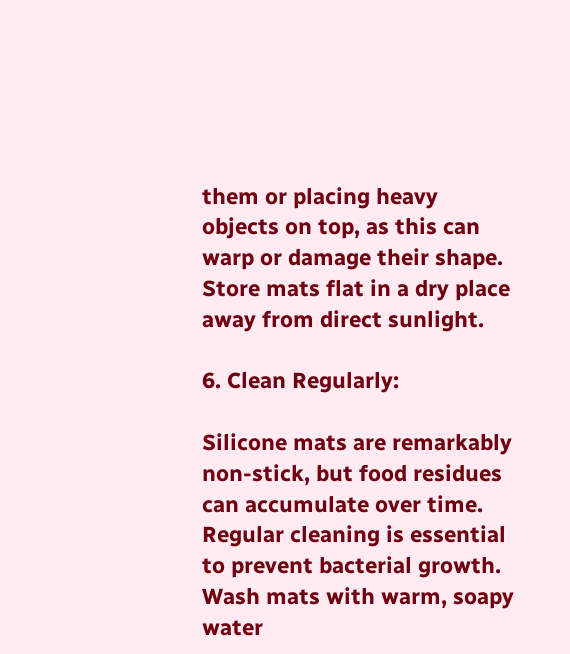them or placing heavy objects on top, as this can warp or damage their shape. Store mats flat in a dry place away from direct sunlight.

6. Clean Regularly:

Silicone mats are remarkably non-stick, but food residues can accumulate over time. Regular cleaning is essential to prevent bacterial growth. Wash mats with warm, soapy water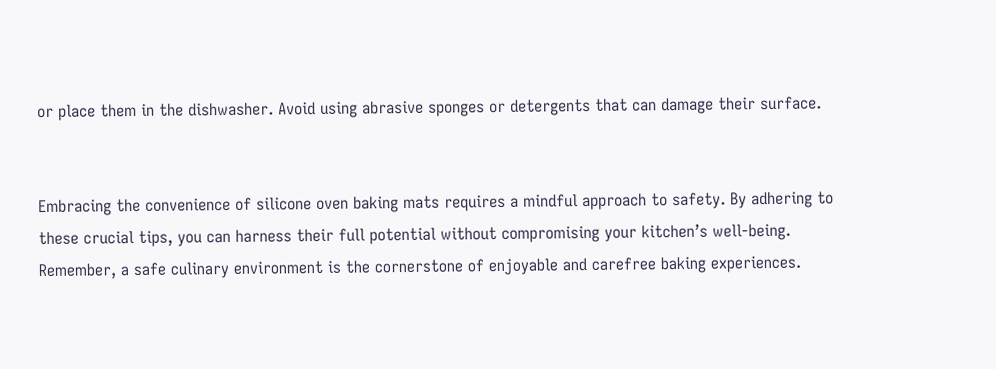or place them in the dishwasher. Avoid using abrasive sponges or detergents that can damage their surface.


Embracing the convenience of silicone oven baking mats requires a mindful approach to safety. By adhering to these crucial tips, you can harness their full potential without compromising your kitchen’s well-being. Remember, a safe culinary environment is the cornerstone of enjoyable and carefree baking experiences.